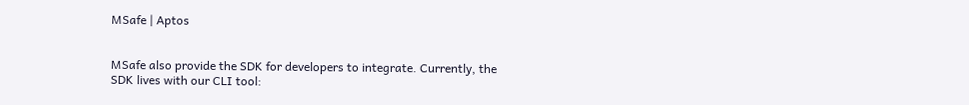MSafe | Aptos


MSafe also provide the SDK for developers to integrate. Currently, the SDK lives with our CLI tool: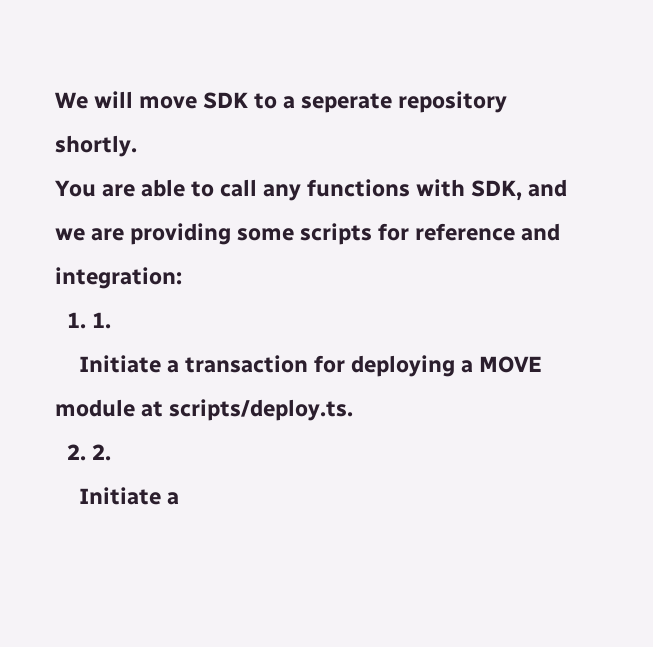We will move SDK to a seperate repository shortly.
You are able to call any functions with SDK, and we are providing some scripts for reference and integration:
  1. 1.
    Initiate a transaction for deploying a MOVE module at scripts/deploy.ts.
  2. 2.
    Initiate a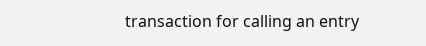transaction for calling an entry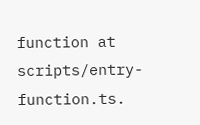function at scripts/entry-function.ts.